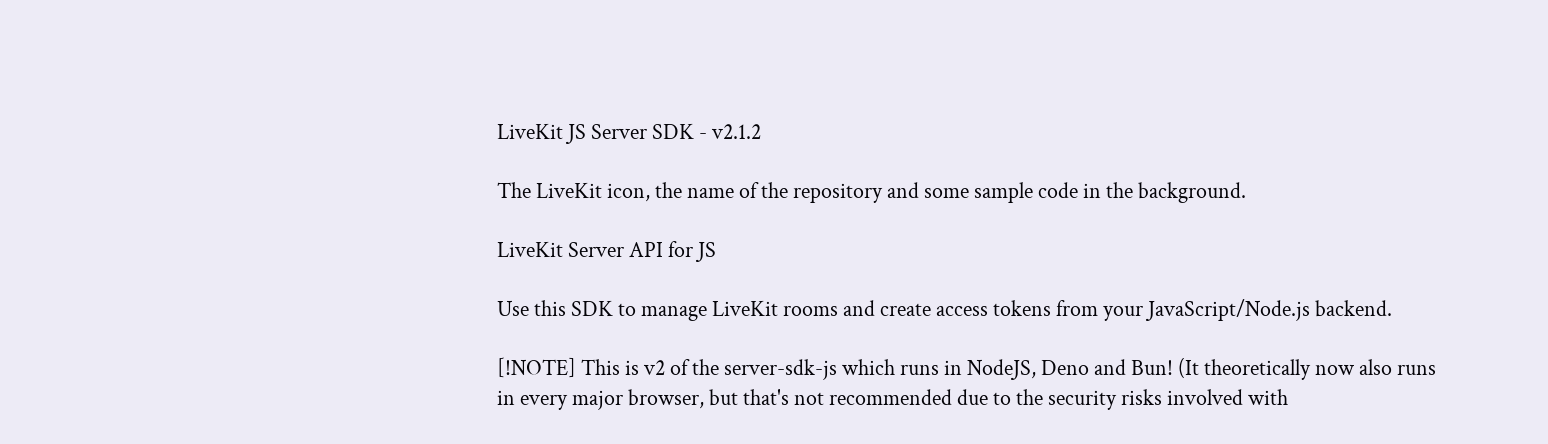LiveKit JS Server SDK - v2.1.2

The LiveKit icon, the name of the repository and some sample code in the background.

LiveKit Server API for JS

Use this SDK to manage LiveKit rooms and create access tokens from your JavaScript/Node.js backend.

[!NOTE] This is v2 of the server-sdk-js which runs in NodeJS, Deno and Bun! (It theoretically now also runs in every major browser, but that's not recommended due to the security risks involved with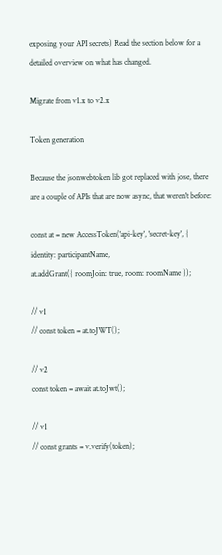exposing your API secrets) Read the section below for a detailed overview on what has changed.

Migrate from v1.x to v2.x

Token generation

Because the jsonwebtoken lib got replaced with jose, there are a couple of APIs that are now async, that weren't before:

const at = new AccessToken('api-key', 'secret-key', {
identity: participantName,
at.addGrant({ roomJoin: true, room: roomName });

// v1
// const token = at.toJWT();

// v2
const token = await at.toJwt();

// v1
// const grants = v.verify(token);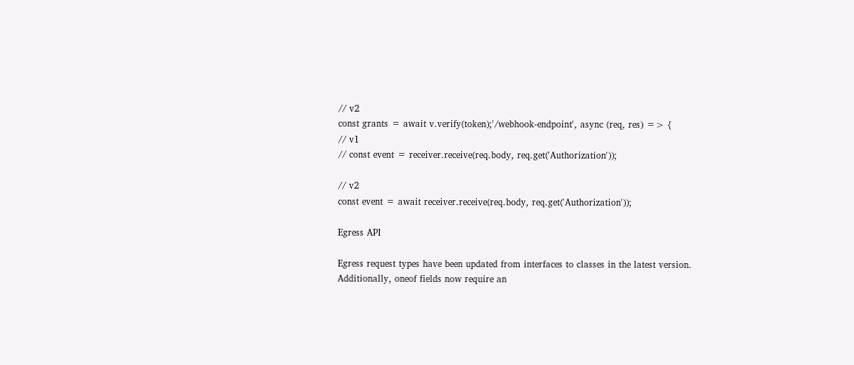// v2
const grants = await v.verify(token);'/webhook-endpoint', async (req, res) => {
// v1
// const event = receiver.receive(req.body, req.get('Authorization'));

// v2
const event = await receiver.receive(req.body, req.get('Authorization'));

Egress API

Egress request types have been updated from interfaces to classes in the latest version. Additionally, oneof fields now require an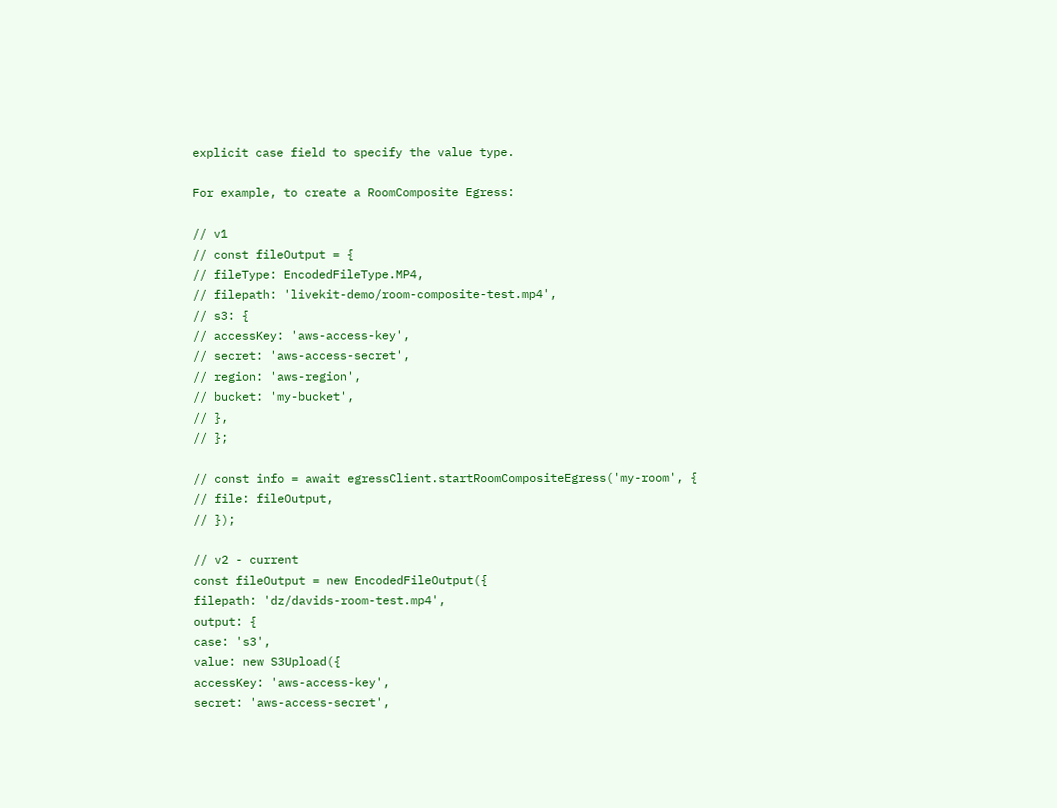explicit case field to specify the value type.

For example, to create a RoomComposite Egress:

// v1
// const fileOutput = {
// fileType: EncodedFileType.MP4,
// filepath: 'livekit-demo/room-composite-test.mp4',
// s3: {
// accessKey: 'aws-access-key',
// secret: 'aws-access-secret',
// region: 'aws-region',
// bucket: 'my-bucket',
// },
// };

// const info = await egressClient.startRoomCompositeEgress('my-room', {
// file: fileOutput,
// });

// v2 - current
const fileOutput = new EncodedFileOutput({
filepath: 'dz/davids-room-test.mp4',
output: {
case: 's3',
value: new S3Upload({
accessKey: 'aws-access-key',
secret: 'aws-access-secret',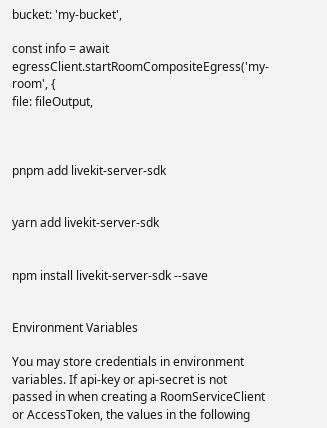bucket: 'my-bucket',

const info = await egressClient.startRoomCompositeEgress('my-room', {
file: fileOutput,



pnpm add livekit-server-sdk


yarn add livekit-server-sdk


npm install livekit-server-sdk --save


Environment Variables

You may store credentials in environment variables. If api-key or api-secret is not passed in when creating a RoomServiceClient or AccessToken, the values in the following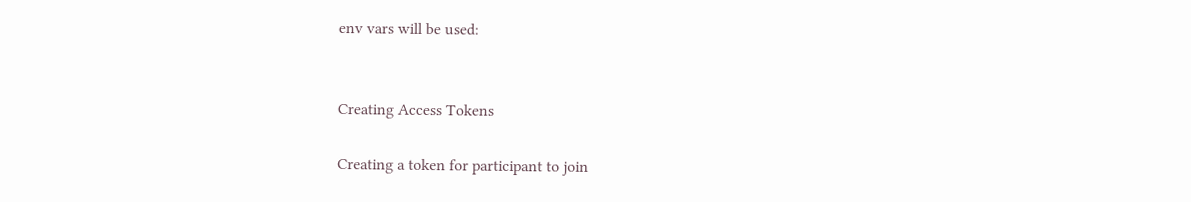env vars will be used:


Creating Access Tokens

Creating a token for participant to join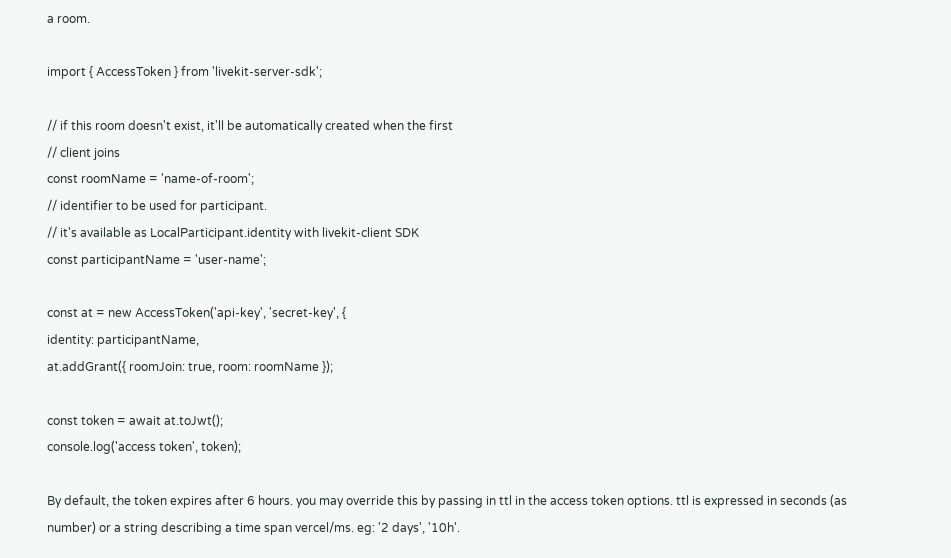a room.

import { AccessToken } from 'livekit-server-sdk';

// if this room doesn't exist, it'll be automatically created when the first
// client joins
const roomName = 'name-of-room';
// identifier to be used for participant.
// it's available as LocalParticipant.identity with livekit-client SDK
const participantName = 'user-name';

const at = new AccessToken('api-key', 'secret-key', {
identity: participantName,
at.addGrant({ roomJoin: true, room: roomName });

const token = await at.toJwt();
console.log('access token', token);

By default, the token expires after 6 hours. you may override this by passing in ttl in the access token options. ttl is expressed in seconds (as number) or a string describing a time span vercel/ms. eg: '2 days', '10h'.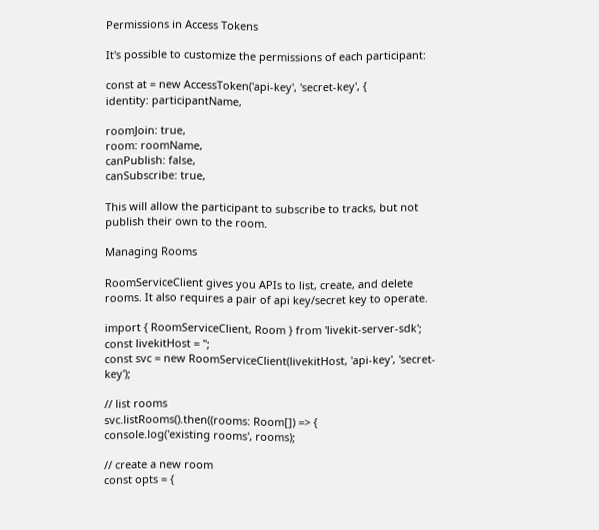Permissions in Access Tokens

It's possible to customize the permissions of each participant:

const at = new AccessToken('api-key', 'secret-key', {
identity: participantName,

roomJoin: true,
room: roomName,
canPublish: false,
canSubscribe: true,

This will allow the participant to subscribe to tracks, but not publish their own to the room.

Managing Rooms

RoomServiceClient gives you APIs to list, create, and delete rooms. It also requires a pair of api key/secret key to operate.

import { RoomServiceClient, Room } from 'livekit-server-sdk';
const livekitHost = '';
const svc = new RoomServiceClient(livekitHost, 'api-key', 'secret-key');

// list rooms
svc.listRooms().then((rooms: Room[]) => {
console.log('existing rooms', rooms);

// create a new room
const opts = {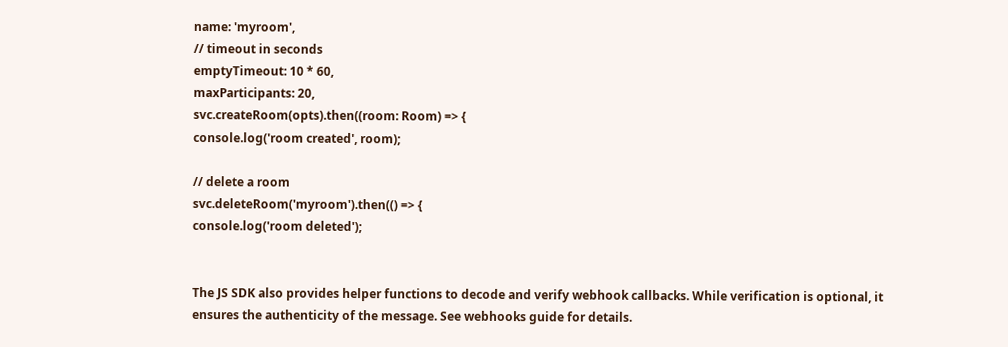name: 'myroom',
// timeout in seconds
emptyTimeout: 10 * 60,
maxParticipants: 20,
svc.createRoom(opts).then((room: Room) => {
console.log('room created', room);

// delete a room
svc.deleteRoom('myroom').then(() => {
console.log('room deleted');


The JS SDK also provides helper functions to decode and verify webhook callbacks. While verification is optional, it ensures the authenticity of the message. See webhooks guide for details.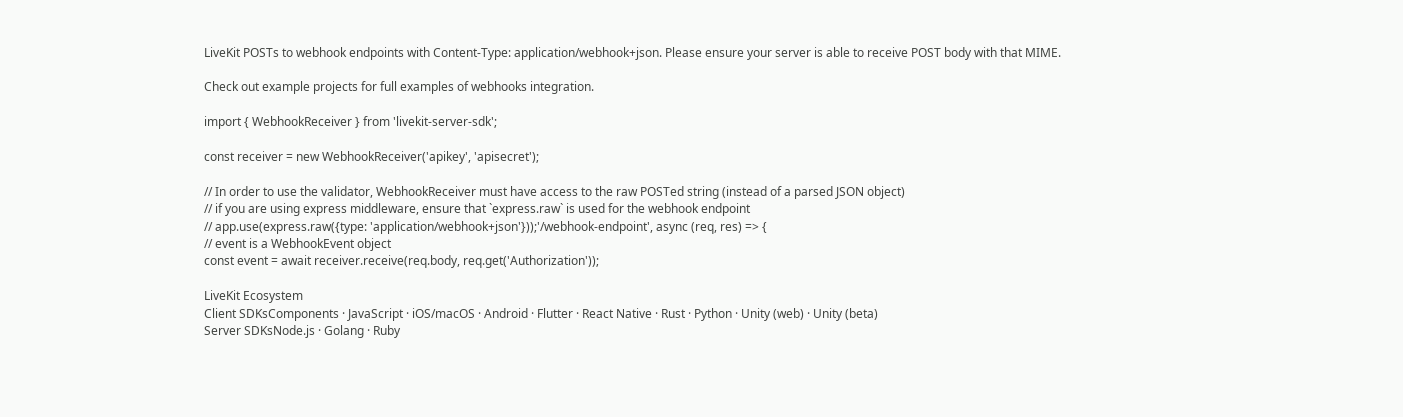LiveKit POSTs to webhook endpoints with Content-Type: application/webhook+json. Please ensure your server is able to receive POST body with that MIME.

Check out example projects for full examples of webhooks integration.

import { WebhookReceiver } from 'livekit-server-sdk';

const receiver = new WebhookReceiver('apikey', 'apisecret');

// In order to use the validator, WebhookReceiver must have access to the raw POSTed string (instead of a parsed JSON object)
// if you are using express middleware, ensure that `express.raw` is used for the webhook endpoint
// app.use(express.raw({type: 'application/webhook+json'}));'/webhook-endpoint', async (req, res) => {
// event is a WebhookEvent object
const event = await receiver.receive(req.body, req.get('Authorization'));

LiveKit Ecosystem
Client SDKsComponents · JavaScript · iOS/macOS · Android · Flutter · React Native · Rust · Python · Unity (web) · Unity (beta)
Server SDKsNode.js · Golang · Ruby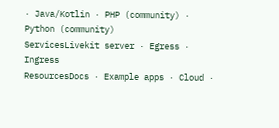· Java/Kotlin · PHP (community) · Python (community)
ServicesLivekit server · Egress · Ingress
ResourcesDocs · Example apps · Cloud ·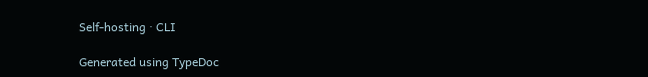Self-hosting · CLI

Generated using TypeDoc